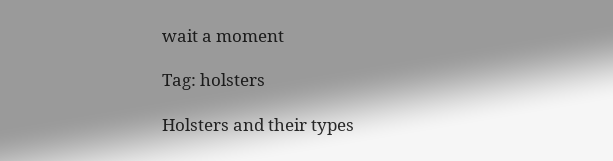wait a moment

Tag: holsters

Holsters and their types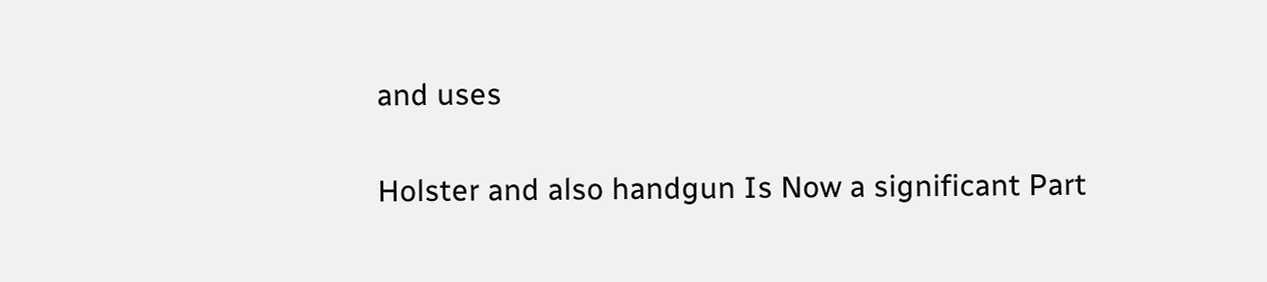and uses

Holster and also handgun Is Now a significant Part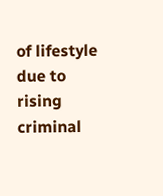of lifestyle due to rising criminal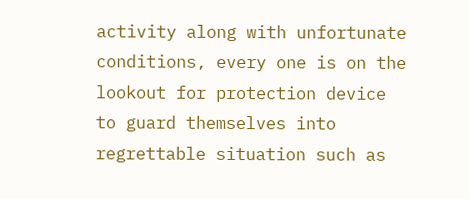activity along with unfortunate conditions, every one is on the lookout for protection device to guard themselves into regrettable situation such as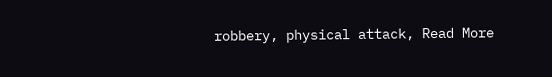robbery, physical attack, Read More